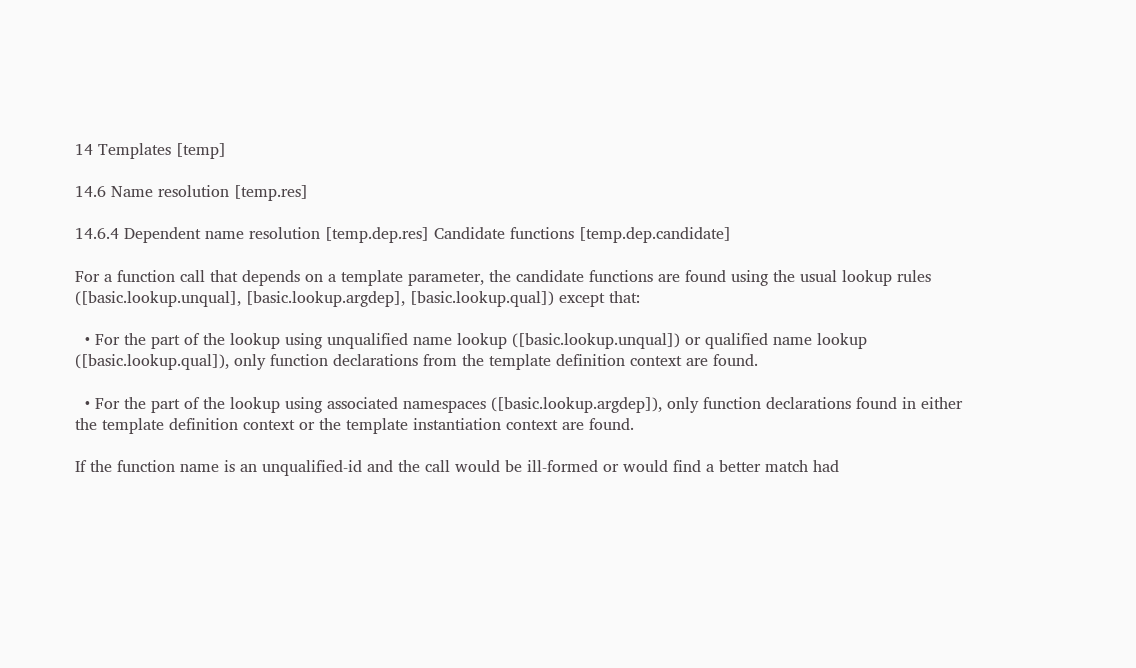14 Templates [temp]

14.6 Name resolution [temp.res]

14.6.4 Dependent name resolution [temp.dep.res] Candidate functions [temp.dep.candidate]

For a function call that depends on a template parameter, the candidate functions are found using the usual lookup rules ([basic.lookup.unqual], [basic.lookup.argdep], [basic.lookup.qual]) except that:

  • For the part of the lookup using unqualified name lookup ([basic.lookup.unqual]) or qualified name lookup ([basic.lookup.qual]), only function declarations from the template definition context are found.

  • For the part of the lookup using associated namespaces ([basic.lookup.argdep]), only function declarations found in either the template definition context or the template instantiation context are found.

If the function name is an unqualified-id and the call would be ill-formed or would find a better match had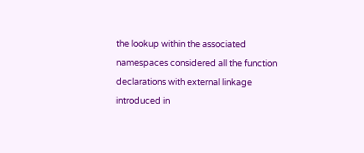the lookup within the associated namespaces considered all the function declarations with external linkage introduced in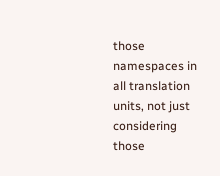those namespaces in all translation units, not just considering those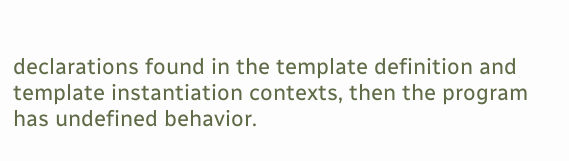declarations found in the template definition and template instantiation contexts, then the program has undefined behavior.